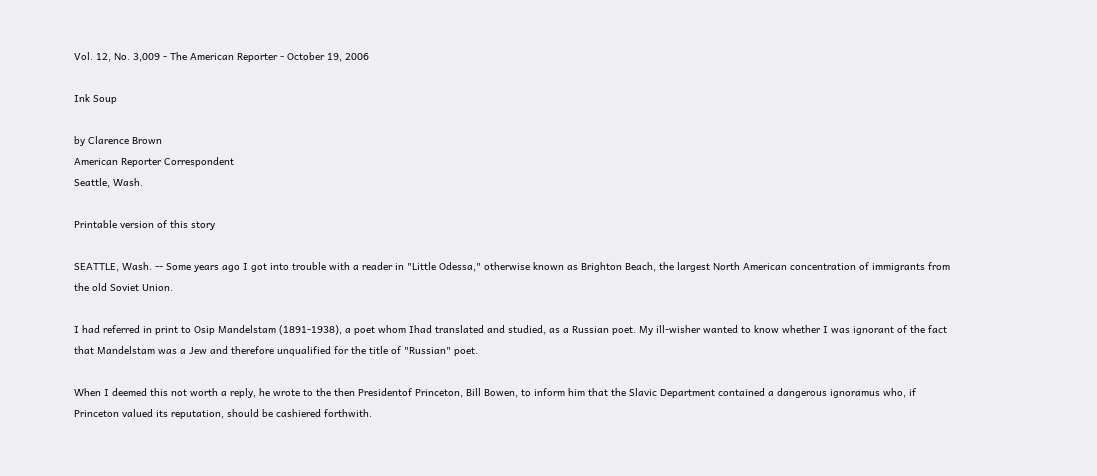Vol. 12, No. 3,009 - The American Reporter - October 19, 2006

Ink Soup

by Clarence Brown
American Reporter Correspondent
Seattle, Wash.

Printable version of this story

SEATTLE, Wash. -- Some years ago I got into trouble with a reader in "Little Odessa," otherwise known as Brighton Beach, the largest North American concentration of immigrants from the old Soviet Union.

I had referred in print to Osip Mandelstam (1891-1938), a poet whom Ihad translated and studied, as a Russian poet. My ill-wisher wanted to know whether I was ignorant of the fact that Mandelstam was a Jew and therefore unqualified for the title of "Russian" poet.

When I deemed this not worth a reply, he wrote to the then Presidentof Princeton, Bill Bowen, to inform him that the Slavic Department contained a dangerous ignoramus who, if Princeton valued its reputation, should be cashiered forthwith.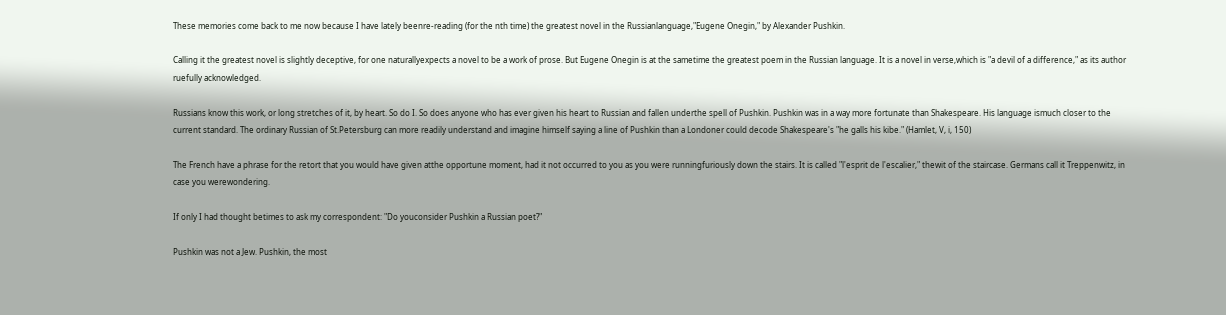These memories come back to me now because I have lately beenre-reading (for the nth time) the greatest novel in the Russianlanguage,"Eugene Onegin," by Alexander Pushkin.

Calling it the greatest novel is slightly deceptive, for one naturallyexpects a novel to be a work of prose. But Eugene Onegin is at the sametime the greatest poem in the Russian language. It is a novel in verse,which is "a devil of a difference," as its author ruefully acknowledged.

Russians know this work, or long stretches of it, by heart. So do I. So does anyone who has ever given his heart to Russian and fallen underthe spell of Pushkin. Pushkin was in a way more fortunate than Shakespeare. His language ismuch closer to the current standard. The ordinary Russian of St.Petersburg can more readily understand and imagine himself saying a line of Pushkin than a Londoner could decode Shakespeare's "he galls his kibe." (Hamlet, V, i, 150)

The French have a phrase for the retort that you would have given atthe opportune moment, had it not occurred to you as you were runningfuriously down the stairs. It is called "l'esprit de l'escalier," thewit of the staircase. Germans call it Treppenwitz, in case you werewondering.

If only I had thought betimes to ask my correspondent: "Do youconsider Pushkin a Russian poet?"

Pushkin was not a Jew. Pushkin, the most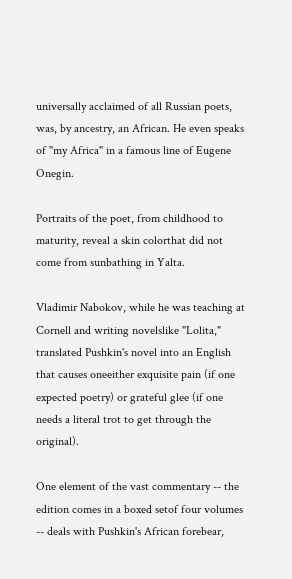universally acclaimed of all Russian poets, was, by ancestry, an African. He even speaks of "my Africa" in a famous line of Eugene Onegin.

Portraits of the poet, from childhood to maturity, reveal a skin colorthat did not come from sunbathing in Yalta.

Vladimir Nabokov, while he was teaching at Cornell and writing novelslike "Lolita," translated Pushkin's novel into an English that causes oneeither exquisite pain (if one expected poetry) or grateful glee (if one needs a literal trot to get through the original).

One element of the vast commentary -- the edition comes in a boxed setof four volumes -- deals with Pushkin's African forebear,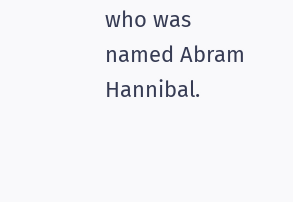who was named Abram Hannibal.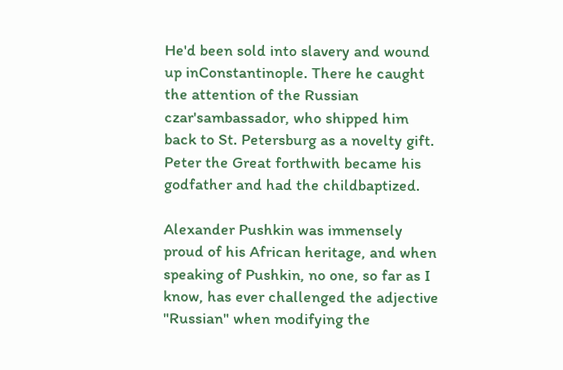He'd been sold into slavery and wound up inConstantinople. There he caught the attention of the Russian czar'sambassador, who shipped him back to St. Petersburg as a novelty gift. Peter the Great forthwith became his godfather and had the childbaptized.

Alexander Pushkin was immensely proud of his African heritage, and when speaking of Pushkin, no one, so far as I know, has ever challenged the adjective "Russian" when modifying the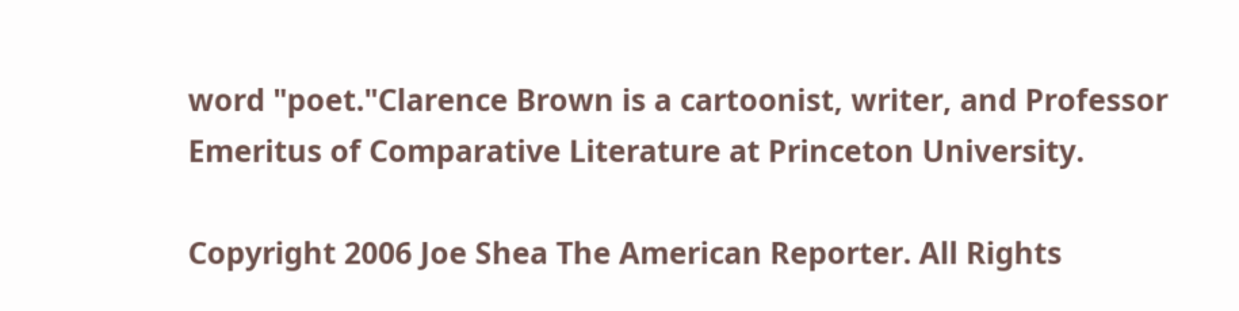word "poet."Clarence Brown is a cartoonist, writer, and Professor Emeritus of Comparative Literature at Princeton University.

Copyright 2006 Joe Shea The American Reporter. All Rights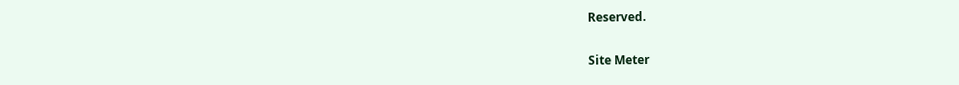Reserved.

Site Meter